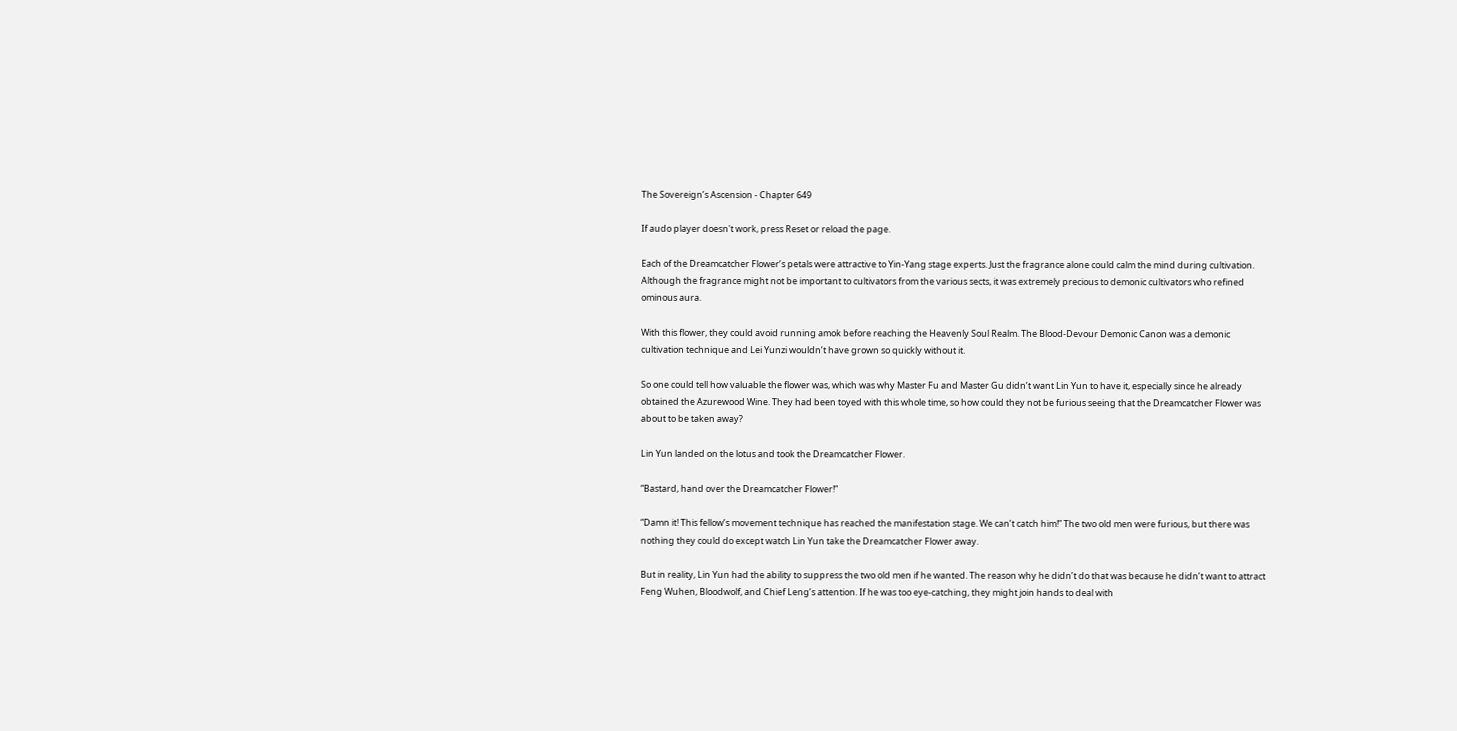The Sovereign’s Ascension - Chapter 649

If audo player doesn't work, press Reset or reload the page.

Each of the Dreamcatcher Flower’s petals were attractive to Yin-Yang stage experts. Just the fragrance alone could calm the mind during cultivation. Although the fragrance might not be important to cultivators from the various sects, it was extremely precious to demonic cultivators who refined ominous aura.

With this flower, they could avoid running amok before reaching the Heavenly Soul Realm. The Blood-Devour Demonic Canon was a demonic cultivation technique and Lei Yunzi wouldn’t have grown so quickly without it.

So one could tell how valuable the flower was, which was why Master Fu and Master Gu didn’t want Lin Yun to have it, especially since he already obtained the Azurewood Wine. They had been toyed with this whole time, so how could they not be furious seeing that the Dreamcatcher Flower was about to be taken away?

Lin Yun landed on the lotus and took the Dreamcatcher Flower.

“Bastard, hand over the Dreamcatcher Flower!”

“Damn it! This fellow’s movement technique has reached the manifestation stage. We can’t catch him!” The two old men were furious, but there was nothing they could do except watch Lin Yun take the Dreamcatcher Flower away.

But in reality, Lin Yun had the ability to suppress the two old men if he wanted. The reason why he didn’t do that was because he didn’t want to attract Feng Wuhen, Bloodwolf, and Chief Leng’s attention. If he was too eye-catching, they might join hands to deal with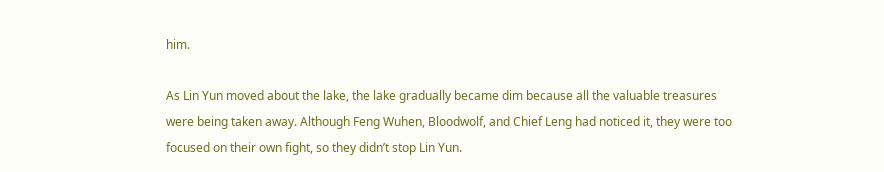him.

As Lin Yun moved about the lake, the lake gradually became dim because all the valuable treasures were being taken away. Although Feng Wuhen, Bloodwolf, and Chief Leng had noticed it, they were too focused on their own fight, so they didn’t stop Lin Yun.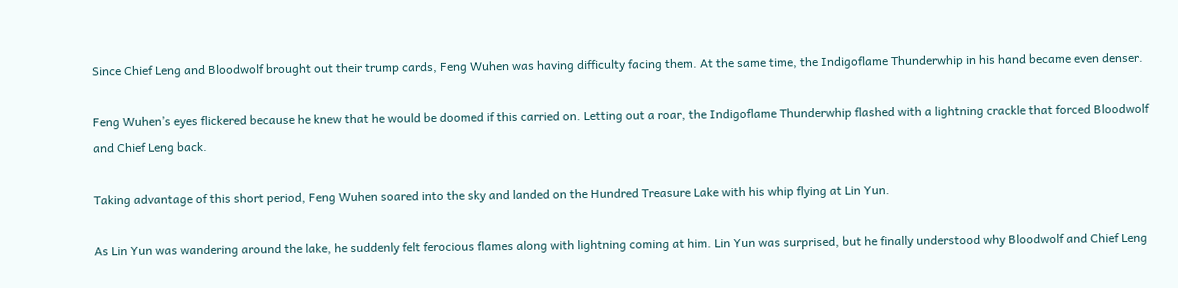Since Chief Leng and Bloodwolf brought out their trump cards, Feng Wuhen was having difficulty facing them. At the same time, the Indigoflame Thunderwhip in his hand became even denser.

Feng Wuhen’s eyes flickered because he knew that he would be doomed if this carried on. Letting out a roar, the Indigoflame Thunderwhip flashed with a lightning crackle that forced Bloodwolf and Chief Leng back.

Taking advantage of this short period, Feng Wuhen soared into the sky and landed on the Hundred Treasure Lake with his whip flying at Lin Yun.

As Lin Yun was wandering around the lake, he suddenly felt ferocious flames along with lightning coming at him. Lin Yun was surprised, but he finally understood why Bloodwolf and Chief Leng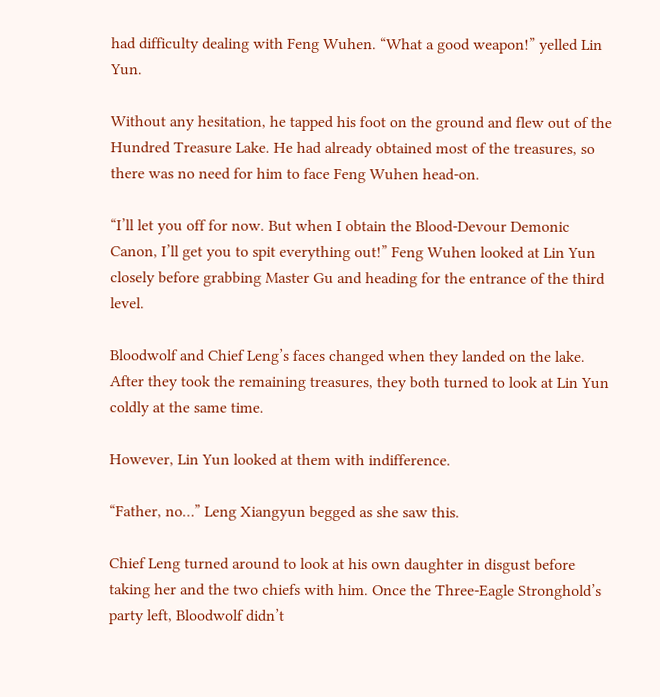had difficulty dealing with Feng Wuhen. “What a good weapon!” yelled Lin Yun.

Without any hesitation, he tapped his foot on the ground and flew out of the Hundred Treasure Lake. He had already obtained most of the treasures, so there was no need for him to face Feng Wuhen head-on.

“I’ll let you off for now. But when I obtain the Blood-Devour Demonic Canon, I’ll get you to spit everything out!” Feng Wuhen looked at Lin Yun closely before grabbing Master Gu and heading for the entrance of the third level.

Bloodwolf and Chief Leng’s faces changed when they landed on the lake. After they took the remaining treasures, they both turned to look at Lin Yun coldly at the same time.

However, Lin Yun looked at them with indifference.

“Father, no…” Leng Xiangyun begged as she saw this.

Chief Leng turned around to look at his own daughter in disgust before taking her and the two chiefs with him. Once the Three-Eagle Stronghold’s party left, Bloodwolf didn’t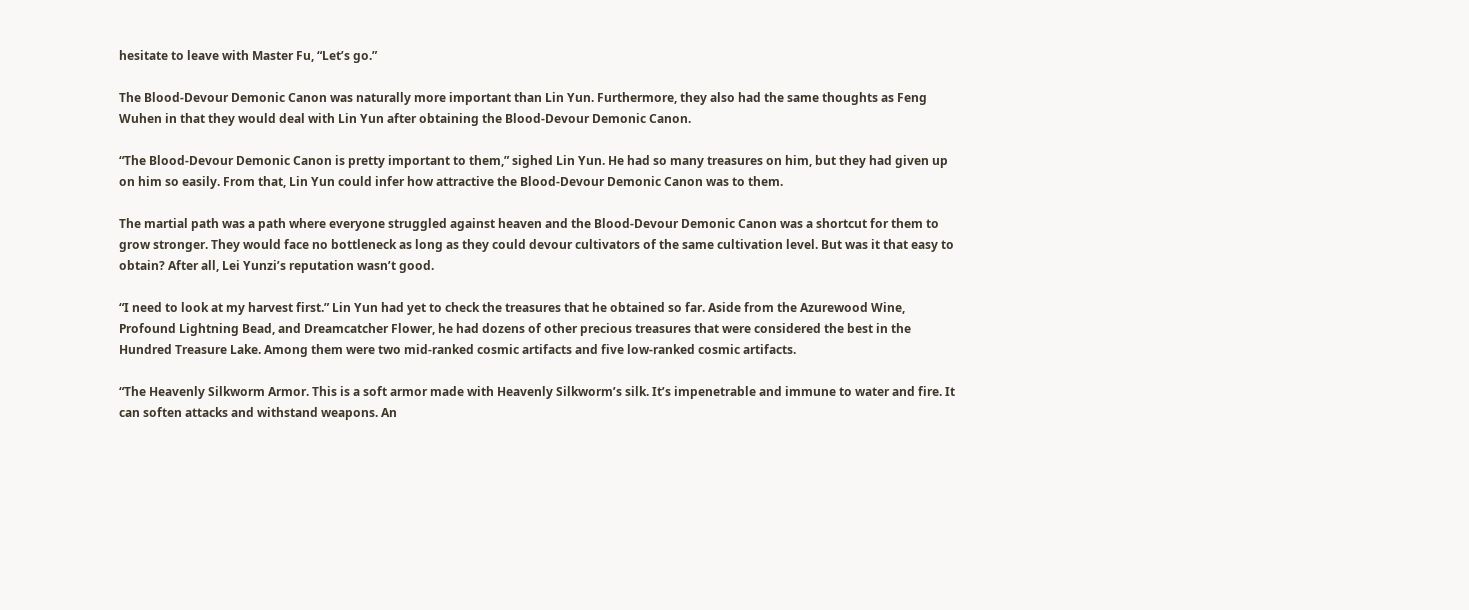hesitate to leave with Master Fu, “Let’s go.”

The Blood-Devour Demonic Canon was naturally more important than Lin Yun. Furthermore, they also had the same thoughts as Feng Wuhen in that they would deal with Lin Yun after obtaining the Blood-Devour Demonic Canon.

“The Blood-Devour Demonic Canon is pretty important to them,” sighed Lin Yun. He had so many treasures on him, but they had given up on him so easily. From that, Lin Yun could infer how attractive the Blood-Devour Demonic Canon was to them.

The martial path was a path where everyone struggled against heaven and the Blood-Devour Demonic Canon was a shortcut for them to grow stronger. They would face no bottleneck as long as they could devour cultivators of the same cultivation level. But was it that easy to obtain? After all, Lei Yunzi’s reputation wasn’t good.

“I need to look at my harvest first.” Lin Yun had yet to check the treasures that he obtained so far. Aside from the Azurewood Wine, Profound Lightning Bead, and Dreamcatcher Flower, he had dozens of other precious treasures that were considered the best in the Hundred Treasure Lake. Among them were two mid-ranked cosmic artifacts and five low-ranked cosmic artifacts.

“The Heavenly Silkworm Armor. This is a soft armor made with Heavenly Silkworm’s silk. It’s impenetrable and immune to water and fire. It can soften attacks and withstand weapons. An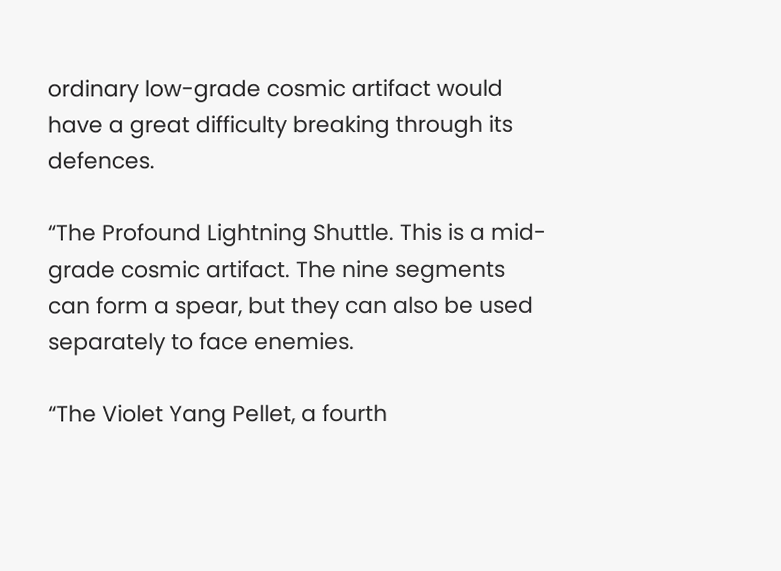ordinary low-grade cosmic artifact would have a great difficulty breaking through its defences.

“The Profound Lightning Shuttle. This is a mid-grade cosmic artifact. The nine segments can form a spear, but they can also be used separately to face enemies.

“The Violet Yang Pellet, a fourth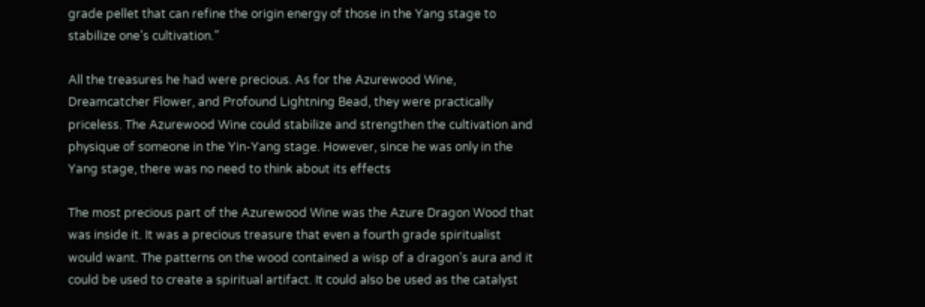grade pellet that can refine the origin energy of those in the Yang stage to stabilize one’s cultivation.”

All the treasures he had were precious. As for the Azurewood Wine, Dreamcatcher Flower, and Profound Lightning Bead, they were practically priceless. The Azurewood Wine could stabilize and strengthen the cultivation and physique of someone in the Yin-Yang stage. However, since he was only in the Yang stage, there was no need to think about its effects

The most precious part of the Azurewood Wine was the Azure Dragon Wood that was inside it. It was a precious treasure that even a fourth grade spiritualist would want. The patterns on the wood contained a wisp of a dragon’s aura and it could be used to create a spiritual artifact. It could also be used as the catalyst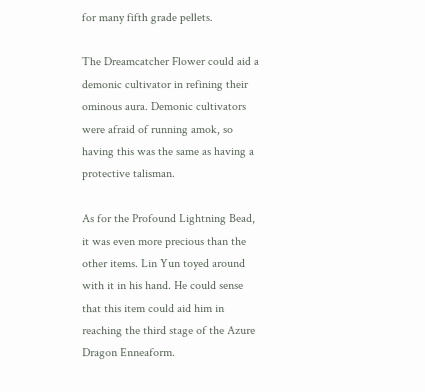for many fifth grade pellets.

The Dreamcatcher Flower could aid a demonic cultivator in refining their ominous aura. Demonic cultivators were afraid of running amok, so having this was the same as having a protective talisman.

As for the Profound Lightning Bead, it was even more precious than the other items. Lin Yun toyed around with it in his hand. He could sense that this item could aid him in reaching the third stage of the Azure Dragon Enneaform.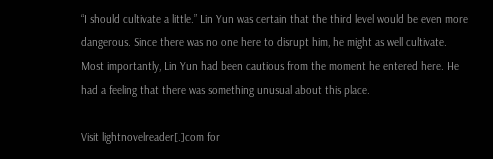“I should cultivate a little.” Lin Yun was certain that the third level would be even more dangerous. Since there was no one here to disrupt him, he might as well cultivate. Most importantly, Lin Yun had been cautious from the moment he entered here. He had a feeling that there was something unusual about this place.

Visit lightnovelreader[.]com for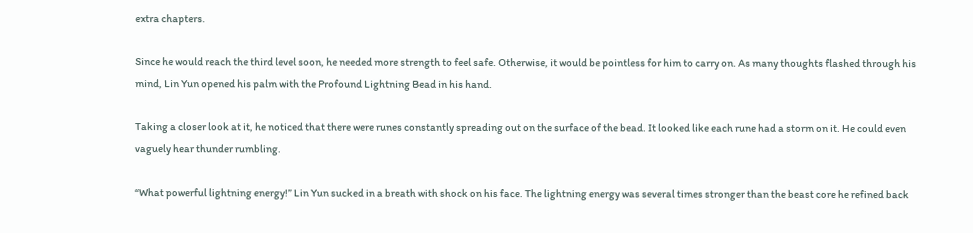extra chapters.

Since he would reach the third level soon, he needed more strength to feel safe. Otherwise, it would be pointless for him to carry on. As many thoughts flashed through his mind, Lin Yun opened his palm with the Profound Lightning Bead in his hand.

Taking a closer look at it, he noticed that there were runes constantly spreading out on the surface of the bead. It looked like each rune had a storm on it. He could even vaguely hear thunder rumbling.

“What powerful lightning energy!” Lin Yun sucked in a breath with shock on his face. The lightning energy was several times stronger than the beast core he refined back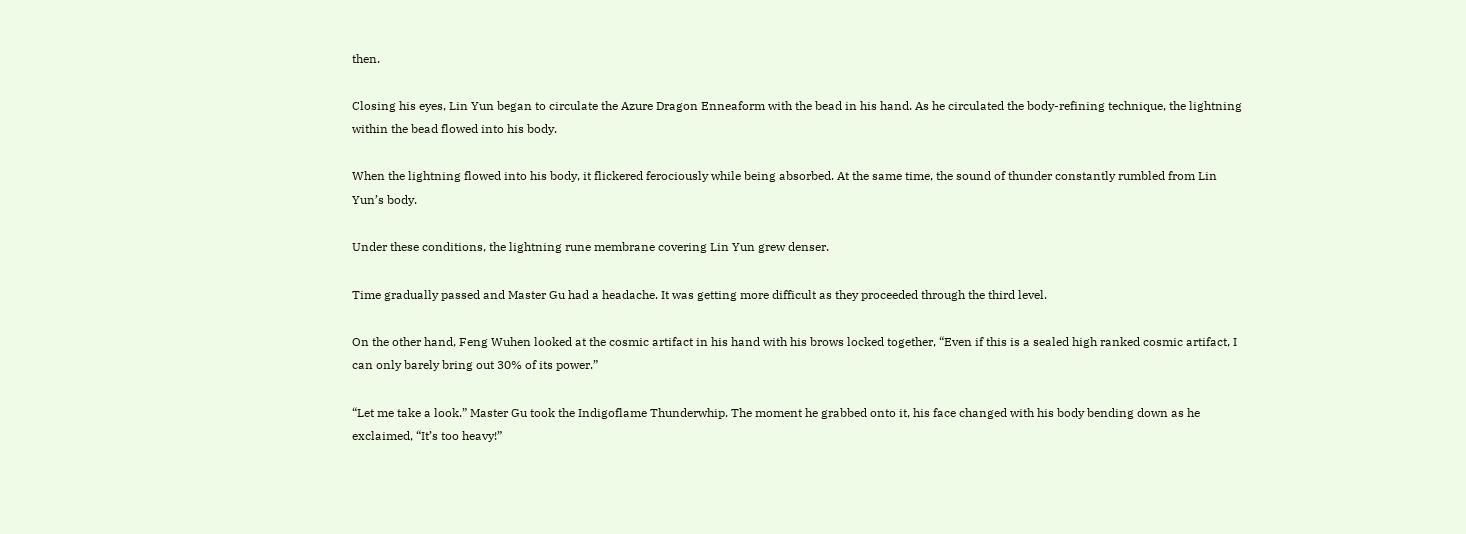then.

Closing his eyes, Lin Yun began to circulate the Azure Dragon Enneaform with the bead in his hand. As he circulated the body-refining technique, the lightning within the bead flowed into his body.

When the lightning flowed into his body, it flickered ferociously while being absorbed. At the same time, the sound of thunder constantly rumbled from Lin Yun’s body.

Under these conditions, the lightning rune membrane covering Lin Yun grew denser.

Time gradually passed and Master Gu had a headache. It was getting more difficult as they proceeded through the third level.

On the other hand, Feng Wuhen looked at the cosmic artifact in his hand with his brows locked together, “Even if this is a sealed high ranked cosmic artifact, I can only barely bring out 30% of its power.”

“Let me take a look.” Master Gu took the Indigoflame Thunderwhip. The moment he grabbed onto it, his face changed with his body bending down as he exclaimed, “It’s too heavy!”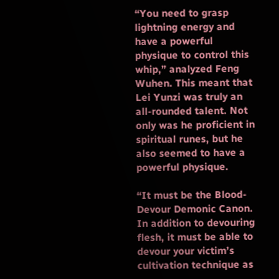“You need to grasp lightning energy and have a powerful physique to control this whip,” analyzed Feng Wuhen. This meant that Lei Yunzi was truly an all-rounded talent. Not only was he proficient in spiritual runes, but he also seemed to have a powerful physique.

“It must be the Blood-Devour Demonic Canon. In addition to devouring flesh, it must be able to devour your victim’s cultivation technique as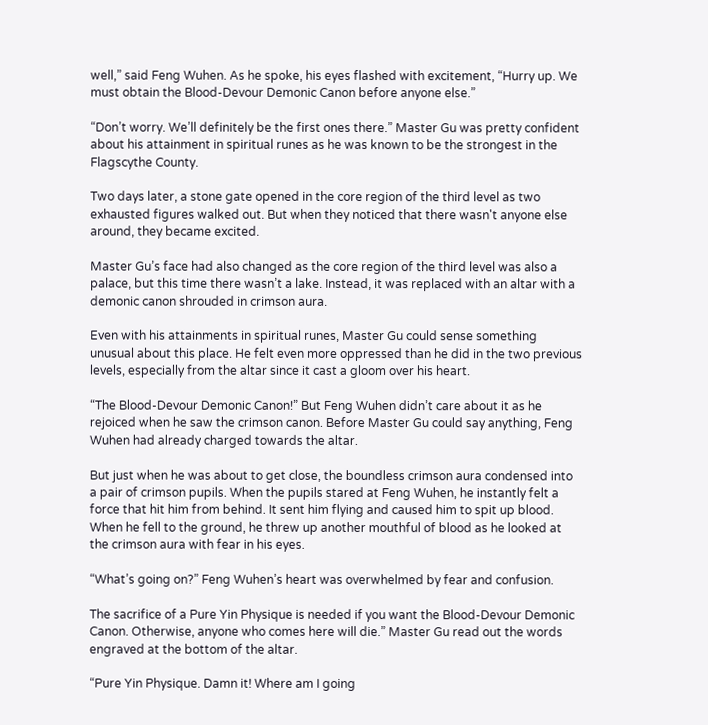well,” said Feng Wuhen. As he spoke, his eyes flashed with excitement, “Hurry up. We must obtain the Blood-Devour Demonic Canon before anyone else.”

“Don’t worry. We’ll definitely be the first ones there.” Master Gu was pretty confident about his attainment in spiritual runes as he was known to be the strongest in the Flagscythe County.

Two days later, a stone gate opened in the core region of the third level as two exhausted figures walked out. But when they noticed that there wasn't anyone else around, they became excited.

Master Gu’s face had also changed as the core region of the third level was also a palace, but this time there wasn’t a lake. Instead, it was replaced with an altar with a demonic canon shrouded in crimson aura.

Even with his attainments in spiritual runes, Master Gu could sense something unusual about this place. He felt even more oppressed than he did in the two previous levels, especially from the altar since it cast a gloom over his heart.

“The Blood-Devour Demonic Canon!” But Feng Wuhen didn’t care about it as he rejoiced when he saw the crimson canon. Before Master Gu could say anything, Feng Wuhen had already charged towards the altar.

But just when he was about to get close, the boundless crimson aura condensed into a pair of crimson pupils. When the pupils stared at Feng Wuhen, he instantly felt a force that hit him from behind. It sent him flying and caused him to spit up blood. When he fell to the ground, he threw up another mouthful of blood as he looked at the crimson aura with fear in his eyes.

“What’s going on?” Feng Wuhen’s heart was overwhelmed by fear and confusion.

The sacrifice of a Pure Yin Physique is needed if you want the Blood-Devour Demonic Canon. Otherwise, anyone who comes here will die.” Master Gu read out the words engraved at the bottom of the altar.

“Pure Yin Physique. Damn it! Where am I going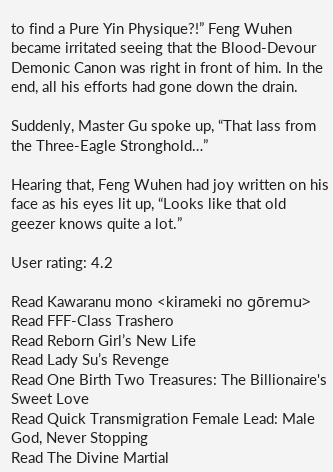to find a Pure Yin Physique?!” Feng Wuhen became irritated seeing that the Blood-Devour Demonic Canon was right in front of him. In the end, all his efforts had gone down the drain.

Suddenly, Master Gu spoke up, “That lass from the Three-Eagle Stronghold…”

Hearing that, Feng Wuhen had joy written on his face as his eyes lit up, “Looks like that old geezer knows quite a lot.”

User rating: 4.2

Read Kawaranu mono <kirameki no gōremu>
Read FFF-Class Trashero
Read Reborn Girl’s New Life
Read Lady Su’s Revenge
Read One Birth Two Treasures: The Billionaire's Sweet Love
Read Quick Transmigration Female Lead: Male God, Never Stopping
Read The Divine Martial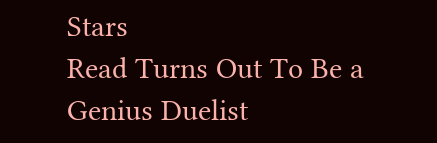Stars
Read Turns Out To Be a Genius Duelist